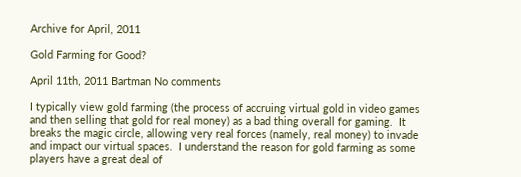Archive for April, 2011

Gold Farming for Good?

April 11th, 2011 Bartman No comments

I typically view gold farming (the process of accruing virtual gold in video games and then selling that gold for real money) as a bad thing overall for gaming.  It breaks the magic circle, allowing very real forces (namely, real money) to invade and impact our virtual spaces.  I understand the reason for gold farming as some players have a great deal of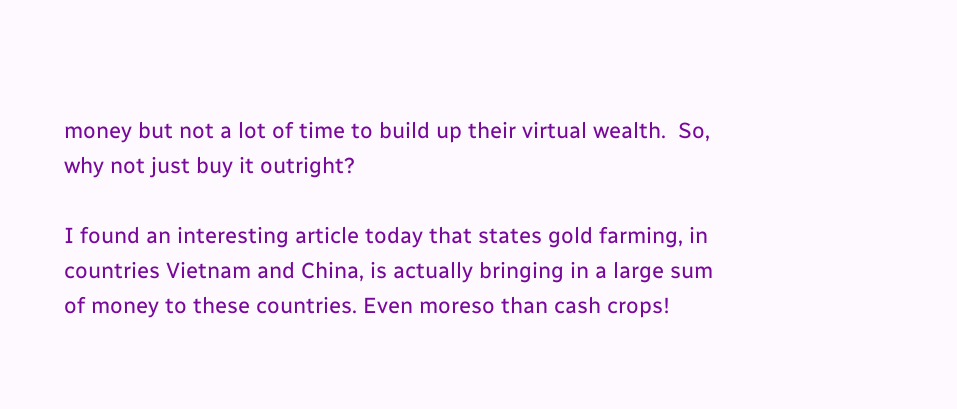money but not a lot of time to build up their virtual wealth.  So, why not just buy it outright?

I found an interesting article today that states gold farming, in countries Vietnam and China, is actually bringing in a large sum of money to these countries. Even moreso than cash crops!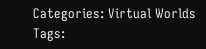Categories: Virtual Worlds Tags: